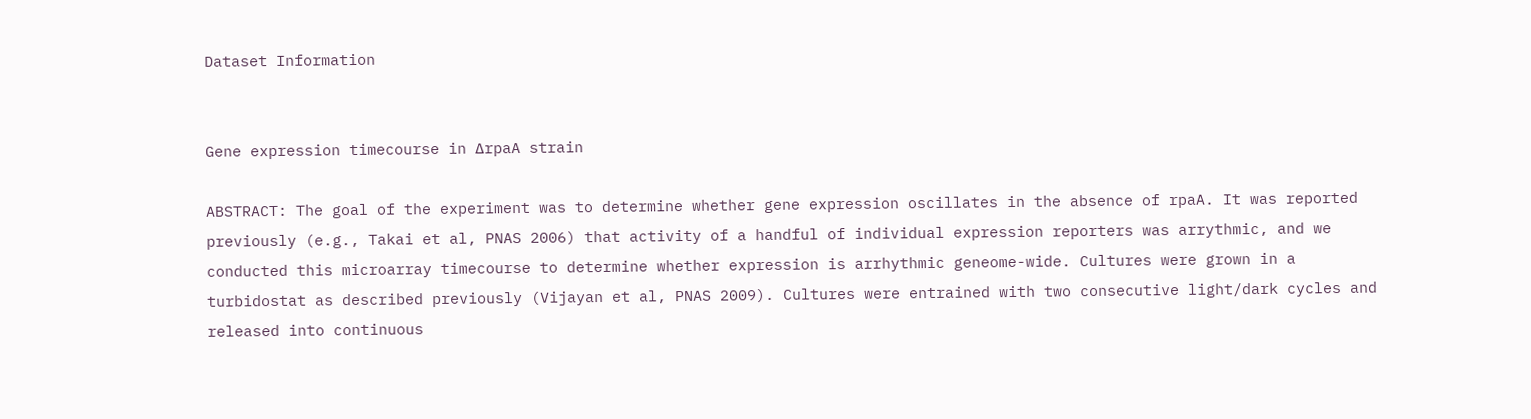Dataset Information


Gene expression timecourse in ΔrpaA strain

ABSTRACT: The goal of the experiment was to determine whether gene expression oscillates in the absence of rpaA. It was reported previously (e.g., Takai et al, PNAS 2006) that activity of a handful of individual expression reporters was arrythmic, and we conducted this microarray timecourse to determine whether expression is arrhythmic geneome-wide. Cultures were grown in a turbidostat as described previously (Vijayan et al, PNAS 2009). Cultures were entrained with two consecutive light/dark cycles and released into continuous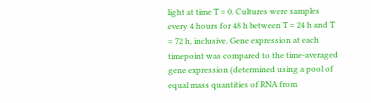light at time T = 0. Cultures were samples every 4 hours for 48 h between T = 24 h and T = 72 h, inclusive. Gene expression at each timepoint was compared to the time-averaged gene expression (determined using a pool of equal mass quantities of RNA from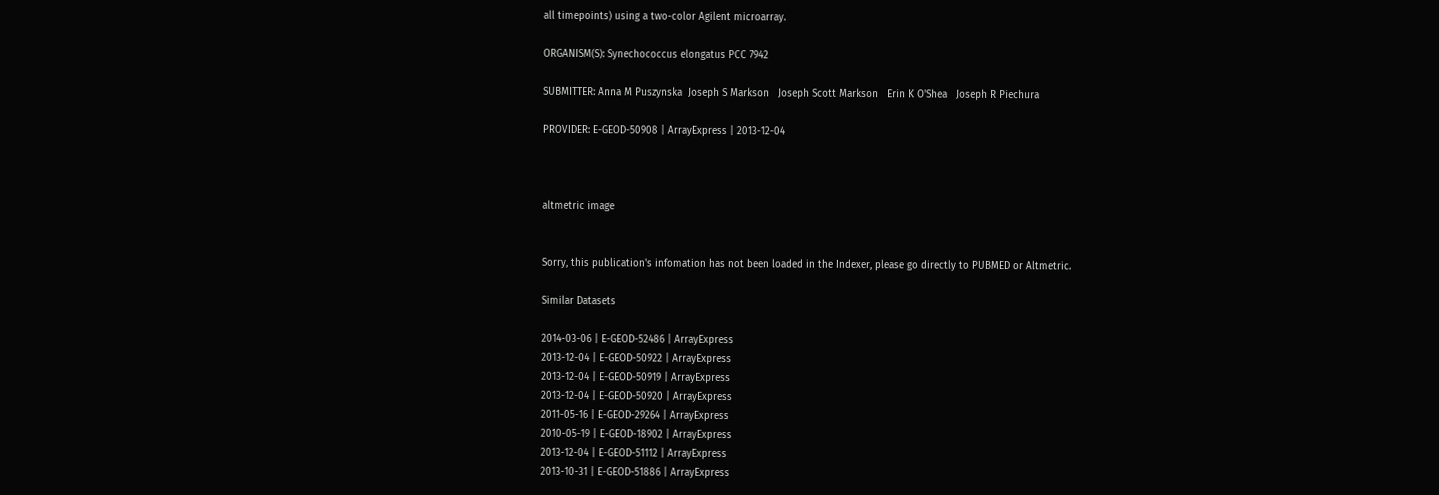all timepoints) using a two-color Agilent microarray.

ORGANISM(S): Synechococcus elongatus PCC 7942

SUBMITTER: Anna M Puszynska  Joseph S Markson   Joseph Scott Markson   Erin K O'Shea   Joseph R Piechura

PROVIDER: E-GEOD-50908 | ArrayExpress | 2013-12-04



altmetric image


Sorry, this publication's infomation has not been loaded in the Indexer, please go directly to PUBMED or Altmetric.

Similar Datasets

2014-03-06 | E-GEOD-52486 | ArrayExpress
2013-12-04 | E-GEOD-50922 | ArrayExpress
2013-12-04 | E-GEOD-50919 | ArrayExpress
2013-12-04 | E-GEOD-50920 | ArrayExpress
2011-05-16 | E-GEOD-29264 | ArrayExpress
2010-05-19 | E-GEOD-18902 | ArrayExpress
2013-12-04 | E-GEOD-51112 | ArrayExpress
2013-10-31 | E-GEOD-51886 | ArrayExpress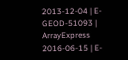2013-12-04 | E-GEOD-51093 | ArrayExpress
2016-06-15 | E-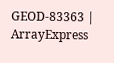GEOD-83363 | ArrayExpress